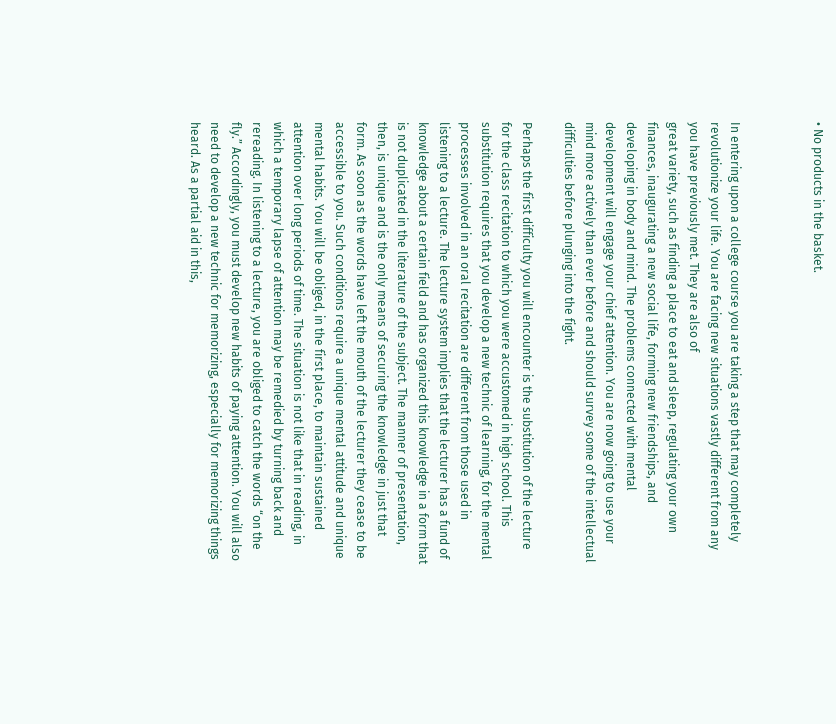• No products in the basket.



In entering upon a college course you are taking a step that may completely revolutionize your life. You are facing new situations vastly different from any you have previously met. They are also of
great variety, such as finding a place to eat and sleep, regulating your own finances, inaugurating a new social life, forming new friendships, and developing in body and mind. The problems connected with mental development will engage your chief attention. You are now going to use your mind more actively than ever before and should survey some of the intellectual difficulties before plunging into the fight.

Perhaps the first difficulty you will encounter is the substitution of the lecture for the class recitation to which you were accustomed in high school. This substitution requires that you develop a new technic of learning, for the mental processes involved in an oral recitation are different from those used in listening to a lecture. The lecture system implies that the lecturer has a fund of knowledge about a certain field and has organized this knowledge in a form that is not duplicated in the literature of the subject. The manner of presentation, then, is unique and is the only means of securing the knowledge in just that form. As soon as the words have left the mouth of the lecturer they cease to be accessible to you. Such conditions require a unique mental attitude and unique mental habits. You will be obliged, in the first place, to maintain sustained attention over long periods of time. The situation is not like that in reading, in which a temporary lapse of attention may be remedied by turning back and rereading. In listening to a lecture, you are obliged to catch the words “on the fly.” Accordingly, you must develop new habits of paying attention. You will also need to develop a new technic for memorizing, especially for memorizing things heard. As a partial aid in this,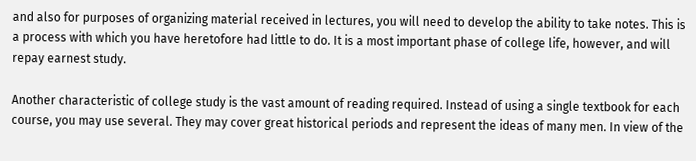and also for purposes of organizing material received in lectures, you will need to develop the ability to take notes. This is a process with which you have heretofore had little to do. It is a most important phase of college life, however, and will repay earnest study.

Another characteristic of college study is the vast amount of reading required. Instead of using a single textbook for each course, you may use several. They may cover great historical periods and represent the ideas of many men. In view of the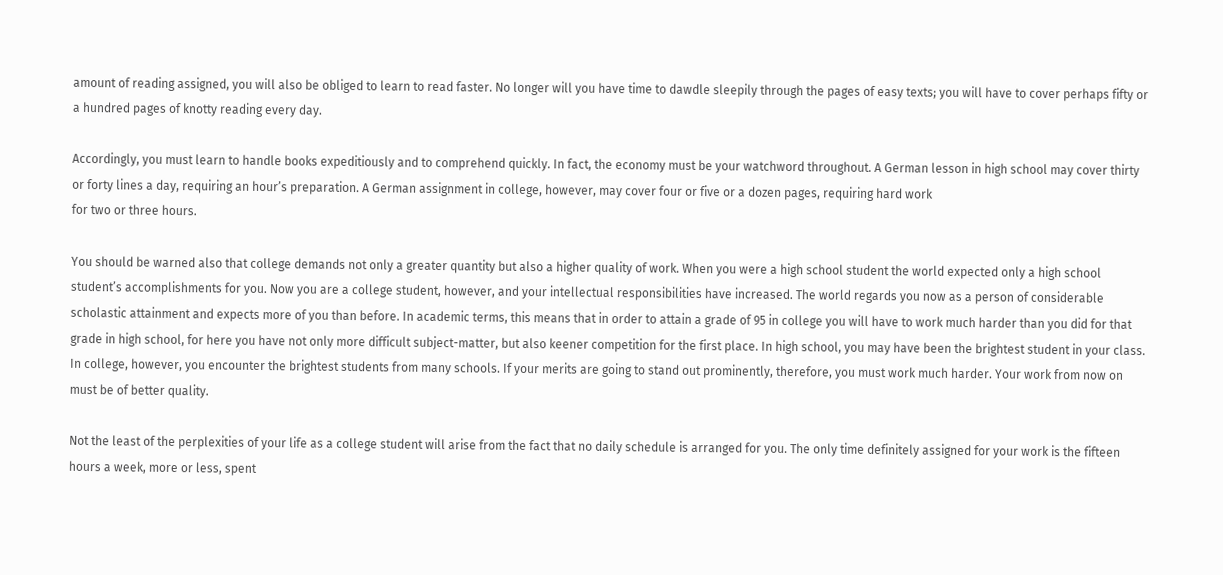amount of reading assigned, you will also be obliged to learn to read faster. No longer will you have time to dawdle sleepily through the pages of easy texts; you will have to cover perhaps fifty or a hundred pages of knotty reading every day.

Accordingly, you must learn to handle books expeditiously and to comprehend quickly. In fact, the economy must be your watchword throughout. A German lesson in high school may cover thirty or forty lines a day, requiring an hour’s preparation. A German assignment in college, however, may cover four or five or a dozen pages, requiring hard work
for two or three hours.

You should be warned also that college demands not only a greater quantity but also a higher quality of work. When you were a high school student the world expected only a high school student’s accomplishments for you. Now you are a college student, however, and your intellectual responsibilities have increased. The world regards you now as a person of considerable scholastic attainment and expects more of you than before. In academic terms, this means that in order to attain a grade of 95 in college you will have to work much harder than you did for that grade in high school, for here you have not only more difficult subject-matter, but also keener competition for the first place. In high school, you may have been the brightest student in your class. In college, however, you encounter the brightest students from many schools. If your merits are going to stand out prominently, therefore, you must work much harder. Your work from now on must be of better quality.

Not the least of the perplexities of your life as a college student will arise from the fact that no daily schedule is arranged for you. The only time definitely assigned for your work is the fifteen hours a week, more or less, spent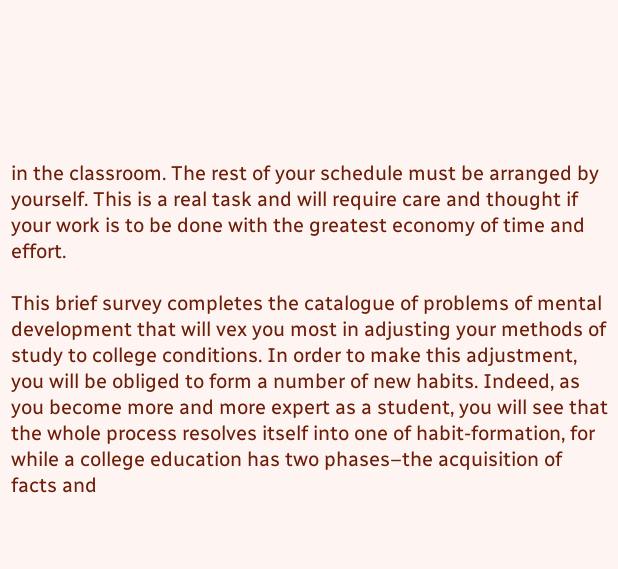in the classroom. The rest of your schedule must be arranged by yourself. This is a real task and will require care and thought if your work is to be done with the greatest economy of time and effort.

This brief survey completes the catalogue of problems of mental development that will vex you most in adjusting your methods of study to college conditions. In order to make this adjustment, you will be obliged to form a number of new habits. Indeed, as you become more and more expert as a student, you will see that the whole process resolves itself into one of habit-formation, for while a college education has two phases–the acquisition of facts and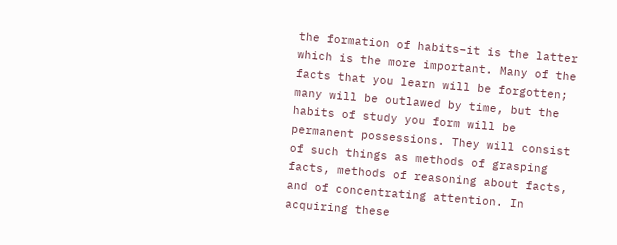the formation of habits–it is the latter which is the more important. Many of the facts that you learn will be forgotten; many will be outlawed by time, but the habits of study you form will be permanent possessions. They will consist of such things as methods of grasping facts, methods of reasoning about facts, and of concentrating attention. In acquiring these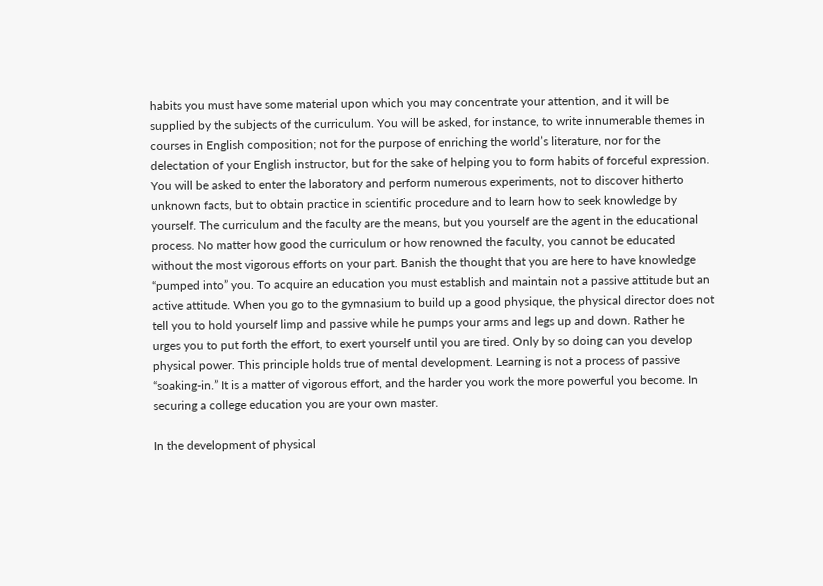habits you must have some material upon which you may concentrate your attention, and it will be supplied by the subjects of the curriculum. You will be asked, for instance, to write innumerable themes in courses in English composition; not for the purpose of enriching the world’s literature, nor for the delectation of your English instructor, but for the sake of helping you to form habits of forceful expression. You will be asked to enter the laboratory and perform numerous experiments, not to discover hitherto unknown facts, but to obtain practice in scientific procedure and to learn how to seek knowledge by yourself. The curriculum and the faculty are the means, but you yourself are the agent in the educational process. No matter how good the curriculum or how renowned the faculty, you cannot be educated without the most vigorous efforts on your part. Banish the thought that you are here to have knowledge “pumped into” you. To acquire an education you must establish and maintain not a passive attitude but an active attitude. When you go to the gymnasium to build up a good physique, the physical director does not tell you to hold yourself limp and passive while he pumps your arms and legs up and down. Rather he urges you to put forth the effort, to exert yourself until you are tired. Only by so doing can you develop physical power. This principle holds true of mental development. Learning is not a process of passive “soaking-in.” It is a matter of vigorous effort, and the harder you work the more powerful you become. In securing a college education you are your own master.

In the development of physical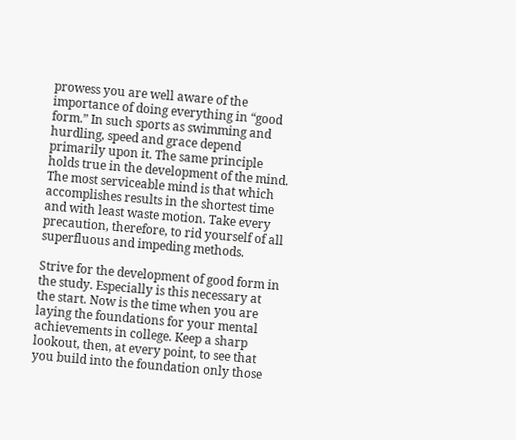prowess you are well aware of the importance of doing everything in “good form.” In such sports as swimming and hurdling, speed and grace depend primarily upon it. The same principle holds true in the development of the mind. The most serviceable mind is that which accomplishes results in the shortest time and with least waste motion. Take every precaution, therefore, to rid yourself of all superfluous and impeding methods.

Strive for the development of good form in the study. Especially is this necessary at the start. Now is the time when you are laying the foundations for your mental achievements in college. Keep a sharp lookout, then, at every point, to see that you build into the foundation only those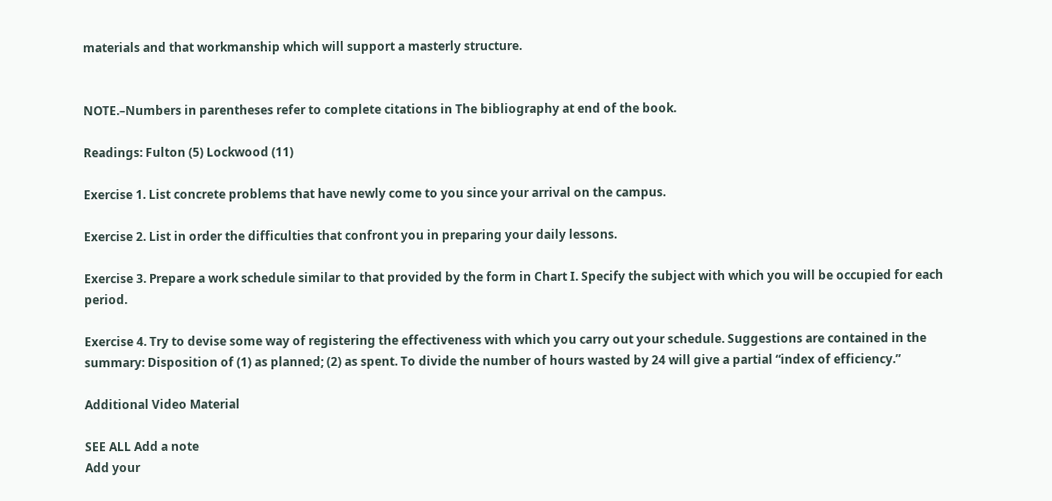materials and that workmanship which will support a masterly structure.


NOTE.–Numbers in parentheses refer to complete citations in The bibliography at end of the book.

Readings: Fulton (5) Lockwood (11)

Exercise 1. List concrete problems that have newly come to you since your arrival on the campus.

Exercise 2. List in order the difficulties that confront you in preparing your daily lessons.

Exercise 3. Prepare a work schedule similar to that provided by the form in Chart I. Specify the subject with which you will be occupied for each period.

Exercise 4. Try to devise some way of registering the effectiveness with which you carry out your schedule. Suggestions are contained in the summary: Disposition of (1) as planned; (2) as spent. To divide the number of hours wasted by 24 will give a partial “index of efficiency.”

Additional Video Material

SEE ALL Add a note
Add your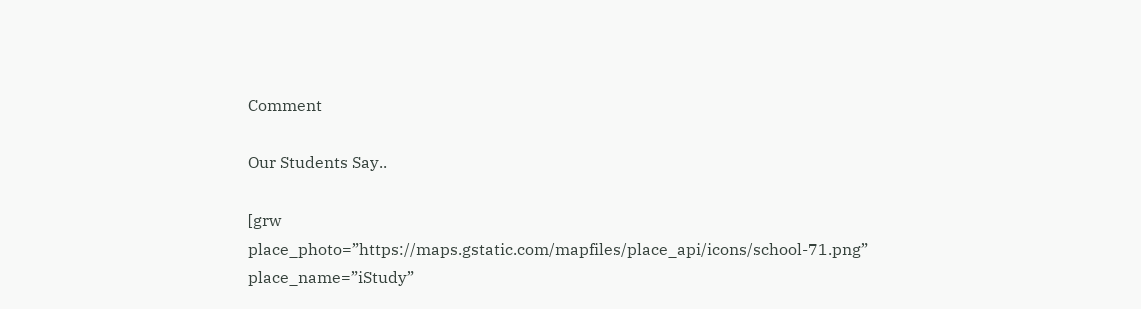Comment

Our Students Say..

[grw place_photo=”https://maps.gstatic.com/mapfiles/place_api/icons/school-71.png” place_name=”iStudy”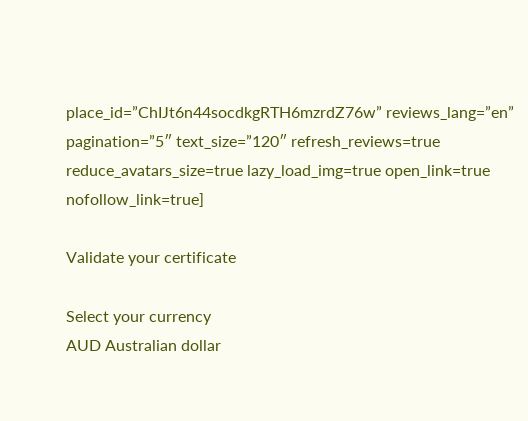place_id=”ChIJt6n44socdkgRTH6mzrdZ76w” reviews_lang=”en” pagination=”5″ text_size=”120″ refresh_reviews=true reduce_avatars_size=true lazy_load_img=true open_link=true nofollow_link=true]

Validate your certificate

Select your currency
AUD Australian dollar